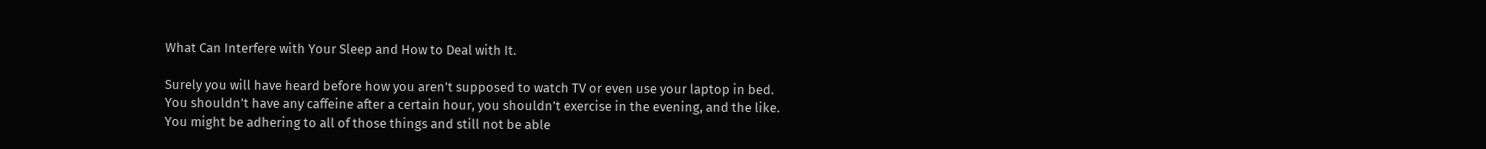What Can Interfere with Your Sleep and How to Deal with It.

Surely you will have heard before how you aren’t supposed to watch TV or even use your laptop in bed. You shouldn’t have any caffeine after a certain hour, you shouldn’t exercise in the evening, and the like. You might be adhering to all of those things and still not be able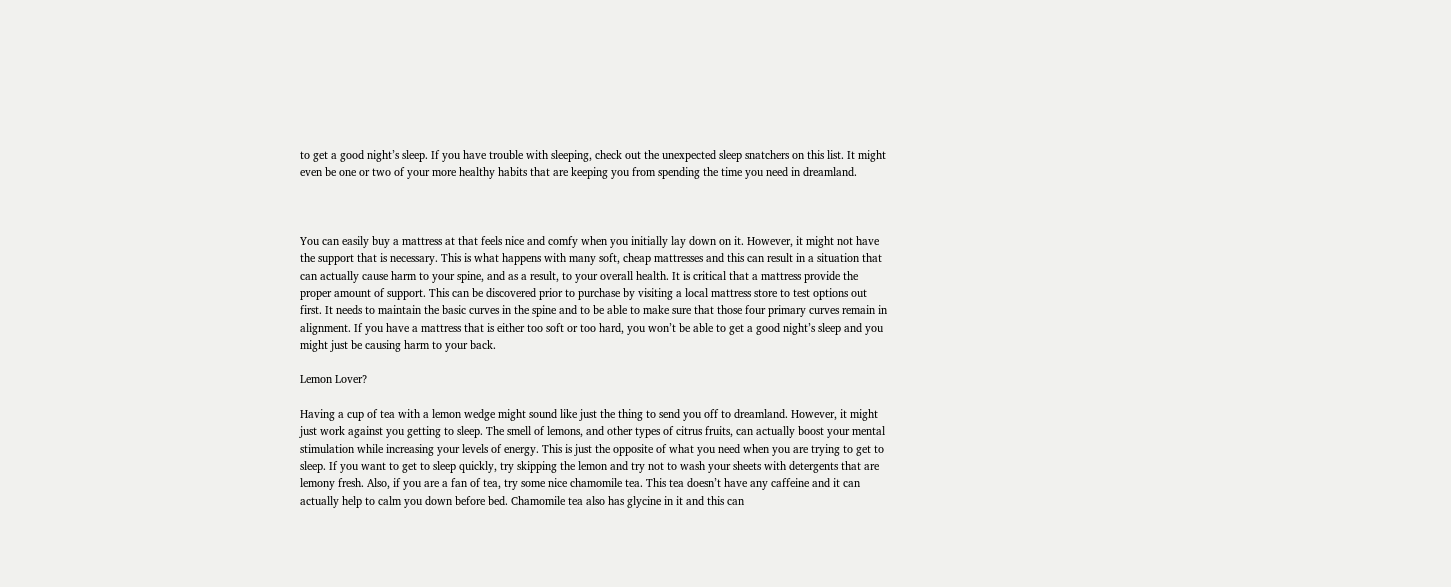to get a good night’s sleep. If you have trouble with sleeping, check out the unexpected sleep snatchers on this list. It might even be one or two of your more healthy habits that are keeping you from spending the time you need in dreamland.



You can easily buy a mattress at that feels nice and comfy when you initially lay down on it. However, it might not have the support that is necessary. This is what happens with many soft, cheap mattresses and this can result in a situation that can actually cause harm to your spine, and as a result, to your overall health. It is critical that a mattress provide the proper amount of support. This can be discovered prior to purchase by visiting a local mattress store to test options out first. It needs to maintain the basic curves in the spine and to be able to make sure that those four primary curves remain in alignment. If you have a mattress that is either too soft or too hard, you won’t be able to get a good night’s sleep and you might just be causing harm to your back.

Lemon Lover?

Having a cup of tea with a lemon wedge might sound like just the thing to send you off to dreamland. However, it might just work against you getting to sleep. The smell of lemons, and other types of citrus fruits, can actually boost your mental stimulation while increasing your levels of energy. This is just the opposite of what you need when you are trying to get to sleep. If you want to get to sleep quickly, try skipping the lemon and try not to wash your sheets with detergents that are lemony fresh. Also, if you are a fan of tea, try some nice chamomile tea. This tea doesn’t have any caffeine and it can actually help to calm you down before bed. Chamomile tea also has glycine in it and this can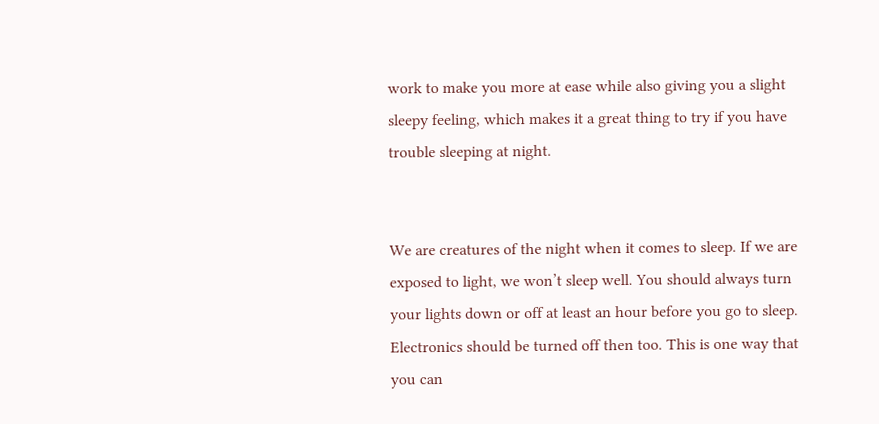work to make you more at ease while also giving you a slight sleepy feeling, which makes it a great thing to try if you have trouble sleeping at night.


We are creatures of the night when it comes to sleep. If we are exposed to light, we won’t sleep well. You should always turn your lights down or off at least an hour before you go to sleep. Electronics should be turned off then too. This is one way that you can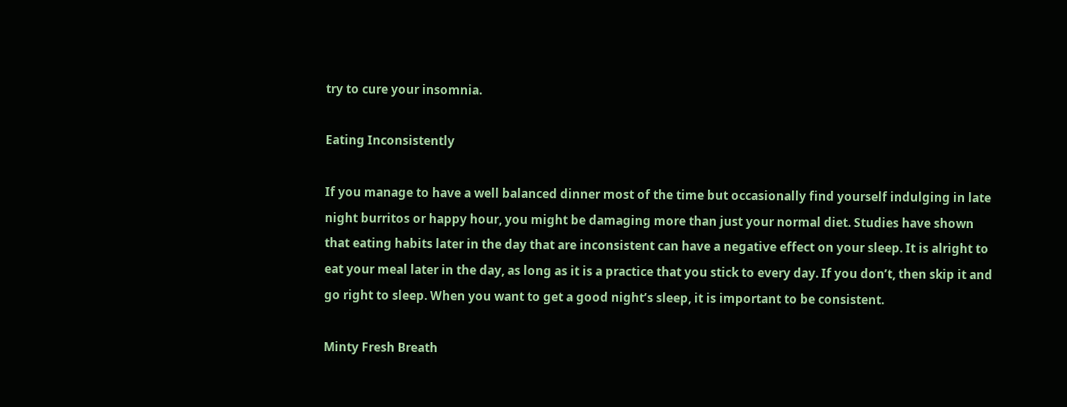try to cure your insomnia.

Eating Inconsistently

If you manage to have a well balanced dinner most of the time but occasionally find yourself indulging in late night burritos or happy hour, you might be damaging more than just your normal diet. Studies have shown that eating habits later in the day that are inconsistent can have a negative effect on your sleep. It is alright to eat your meal later in the day, as long as it is a practice that you stick to every day. If you don’t, then skip it and go right to sleep. When you want to get a good night’s sleep, it is important to be consistent.

Minty Fresh Breath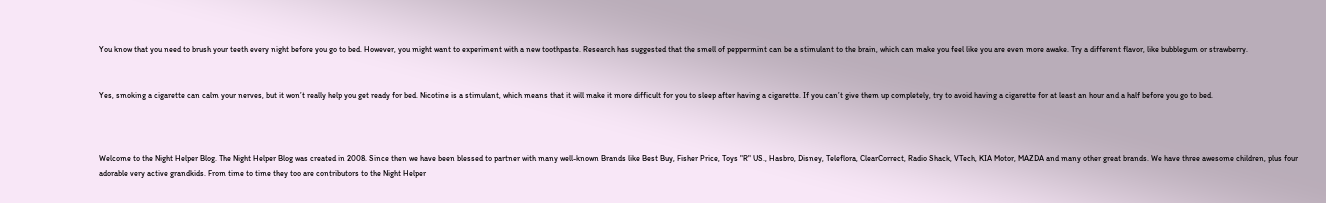You know that you need to brush your teeth every night before you go to bed. However, you might want to experiment with a new toothpaste. Research has suggested that the smell of peppermint can be a stimulant to the brain, which can make you feel like you are even more awake. Try a different flavor, like bubblegum or strawberry.


Yes, smoking a cigarette can calm your nerves, but it won’t really help you get ready for bed. Nicotine is a stimulant, which means that it will make it more difficult for you to sleep after having a cigarette. If you can’t give them up completely, try to avoid having a cigarette for at least an hour and a half before you go to bed.



Welcome to the Night Helper Blog. The Night Helper Blog was created in 2008. Since then we have been blessed to partner with many well-known Brands like Best Buy, Fisher Price, Toys "R" US., Hasbro, Disney, Teleflora, ClearCorrect, Radio Shack, VTech, KIA Motor, MAZDA and many other great brands. We have three awesome children, plus four adorable very active grandkids. From time to time they too are contributors to the Night Helper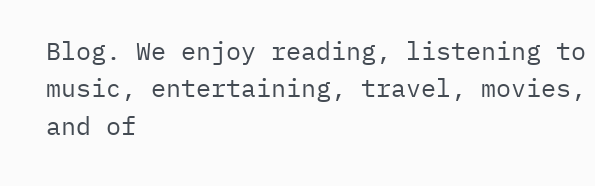Blog. We enjoy reading, listening to music, entertaining, travel, movies, and of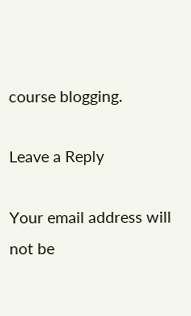course blogging.

Leave a Reply

Your email address will not be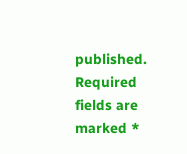published. Required fields are marked *